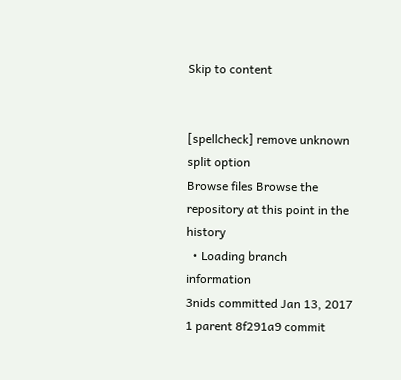Skip to content


[spellcheck] remove unknown split option
Browse files Browse the repository at this point in the history
  • Loading branch information
3nids committed Jan 13, 2017
1 parent 8f291a9 commit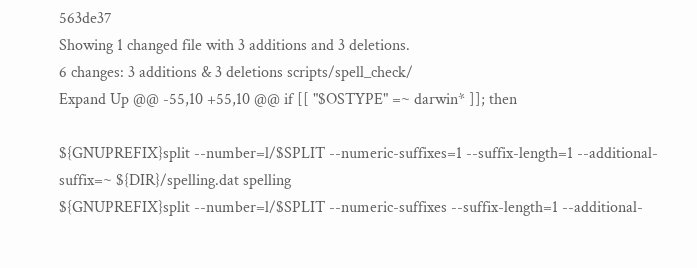563de37
Showing 1 changed file with 3 additions and 3 deletions.
6 changes: 3 additions & 3 deletions scripts/spell_check/
Expand Up @@ -55,10 +55,10 @@ if [[ "$OSTYPE" =~ darwin* ]]; then

${GNUPREFIX}split --number=l/$SPLIT --numeric-suffixes=1 --suffix-length=1 --additional-suffix=~ ${DIR}/spelling.dat spelling
${GNUPREFIX}split --number=l/$SPLIT --numeric-suffixes --suffix-length=1 --additional-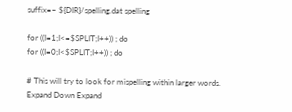suffix=~ ${DIR}/spelling.dat spelling

for ((I=1;I<=$SPLIT;I++)) ; do
for ((I=0;I<$SPLIT;I++)) ; do

# This will try to look for mispelling within larger words.
Expand Down Expand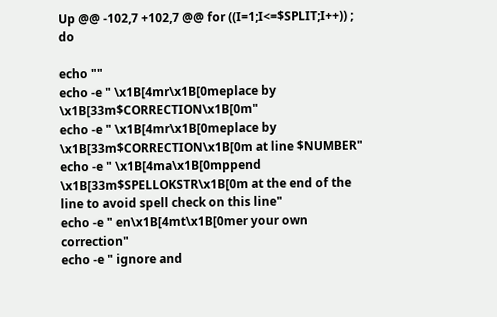Up @@ -102,7 +102,7 @@ for ((I=1;I<=$SPLIT;I++)) ; do

echo ""
echo -e " \x1B[4mr\x1B[0meplace by \x1B[33m$CORRECTION\x1B[0m"
echo -e " \x1B[4mr\x1B[0meplace by \x1B[33m$CORRECTION\x1B[0m at line $NUMBER"
echo -e " \x1B[4ma\x1B[0mppend \x1B[33m$SPELLOKSTR\x1B[0m at the end of the line to avoid spell check on this line"
echo -e " en\x1B[4mt\x1B[0mer your own correction"
echo -e " ignore and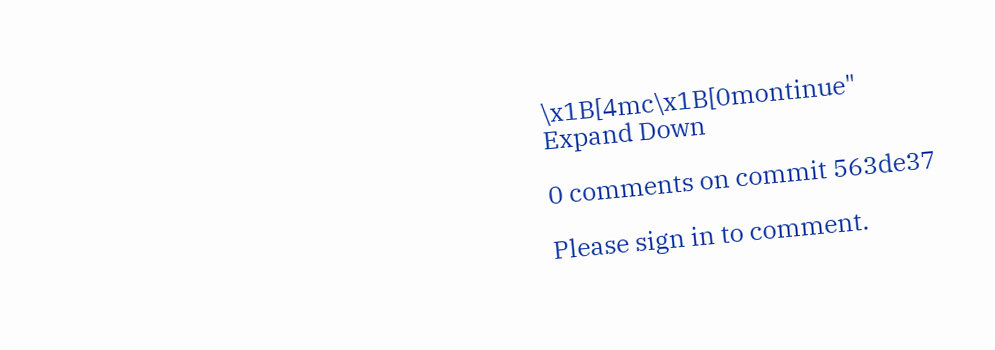\x1B[4mc\x1B[0montinue"
Expand Down

0 comments on commit 563de37

Please sign in to comment.